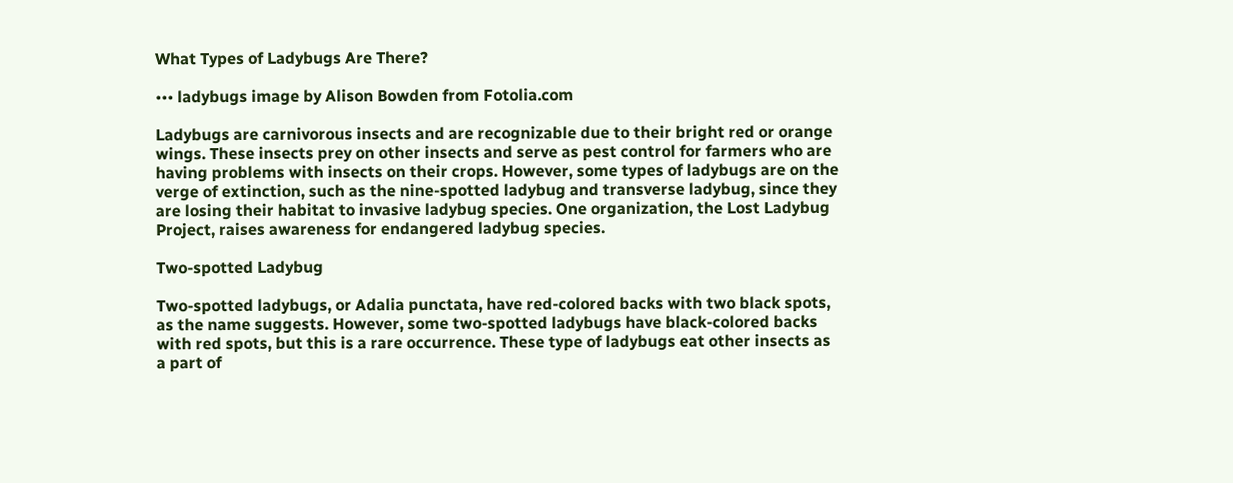What Types of Ladybugs Are There?

••• ladybugs image by Alison Bowden from Fotolia.com

Ladybugs are carnivorous insects and are recognizable due to their bright red or orange wings. These insects prey on other insects and serve as pest control for farmers who are having problems with insects on their crops. However, some types of ladybugs are on the verge of extinction, such as the nine-spotted ladybug and transverse ladybug, since they are losing their habitat to invasive ladybug species. One organization, the Lost Ladybug Project, raises awareness for endangered ladybug species.

Two-spotted Ladybug

Two-spotted ladybugs, or Adalia punctata, have red-colored backs with two black spots, as the name suggests. However, some two-spotted ladybugs have black-colored backs with red spots, but this is a rare occurrence. These type of ladybugs eat other insects as a part of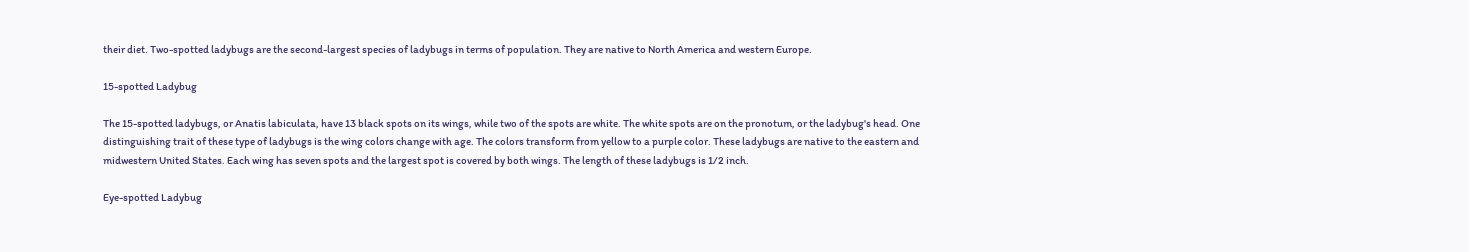their diet. Two-spotted ladybugs are the second-largest species of ladybugs in terms of population. They are native to North America and western Europe.

15-spotted Ladybug

The 15-spotted ladybugs, or Anatis labiculata, have 13 black spots on its wings, while two of the spots are white. The white spots are on the pronotum, or the ladybug's head. One distinguishing trait of these type of ladybugs is the wing colors change with age. The colors transform from yellow to a purple color. These ladybugs are native to the eastern and midwestern United States. Each wing has seven spots and the largest spot is covered by both wings. The length of these ladybugs is 1/2 inch.

Eye-spotted Ladybug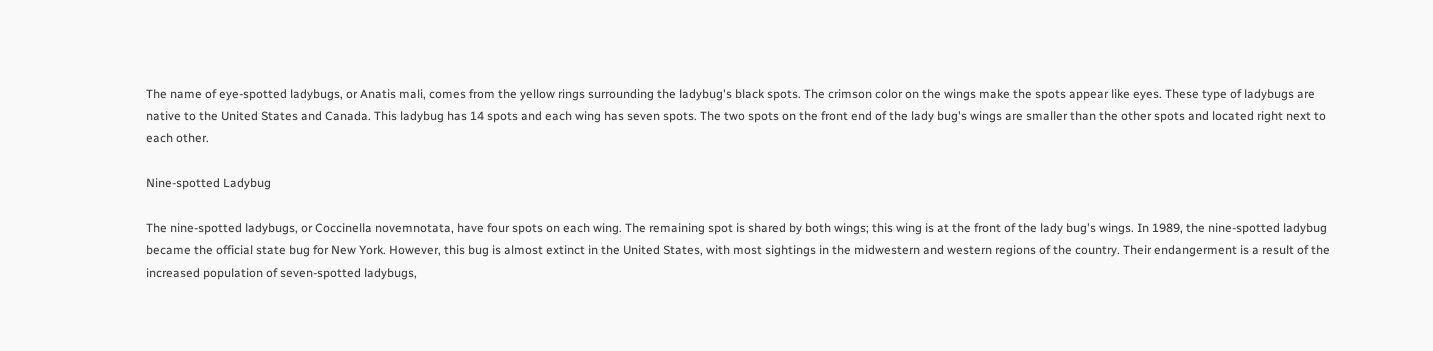The name of eye-spotted ladybugs, or Anatis mali, comes from the yellow rings surrounding the ladybug's black spots. The crimson color on the wings make the spots appear like eyes. These type of ladybugs are native to the United States and Canada. This ladybug has 14 spots and each wing has seven spots. The two spots on the front end of the lady bug's wings are smaller than the other spots and located right next to each other.

Nine-spotted Ladybug

The nine-spotted ladybugs, or Coccinella novemnotata, have four spots on each wing. The remaining spot is shared by both wings; this wing is at the front of the lady bug's wings. In 1989, the nine-spotted ladybug became the official state bug for New York. However, this bug is almost extinct in the United States, with most sightings in the midwestern and western regions of the country. Their endangerment is a result of the increased population of seven-spotted ladybugs,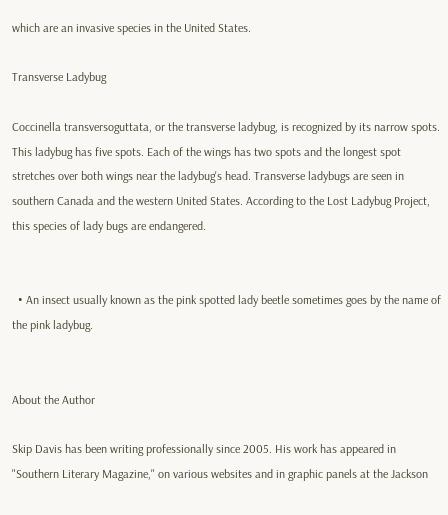which are an invasive species in the United States.

Transverse Ladybug

Coccinella transversoguttata, or the transverse ladybug, is recognized by its narrow spots. This ladybug has five spots. Each of the wings has two spots and the longest spot stretches over both wings near the ladybug's head. Transverse ladybugs are seen in southern Canada and the western United States. According to the Lost Ladybug Project, this species of lady bugs are endangered.


  • An insect usually known as the pink spotted lady beetle sometimes goes by the name of the pink ladybug.


About the Author

Skip Davis has been writing professionally since 2005. His work has appeared in "Southern Literary Magazine," on various websites and in graphic panels at the Jackson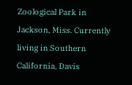Zoological Park in Jackson, Miss. Currently living in Southern California, Davis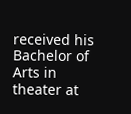received his Bachelor of Arts in theater at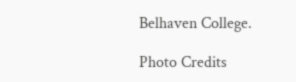Belhaven College.

Photo Credits